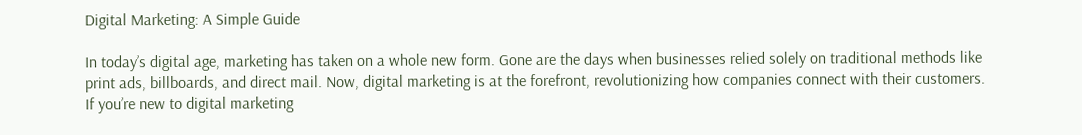Digital Marketing: A Simple Guide

In today’s digital age, marketing has taken on a whole new form. Gone are the days when businesses relied solely on traditional methods like print ads, billboards, and direct mail. Now, digital marketing is at the forefront, revolutionizing how companies connect with their customers. If you’re new to digital marketing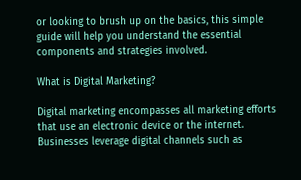or looking to brush up on the basics, this simple guide will help you understand the essential components and strategies involved.

What is Digital Marketing?

Digital marketing encompasses all marketing efforts that use an electronic device or the internet. Businesses leverage digital channels such as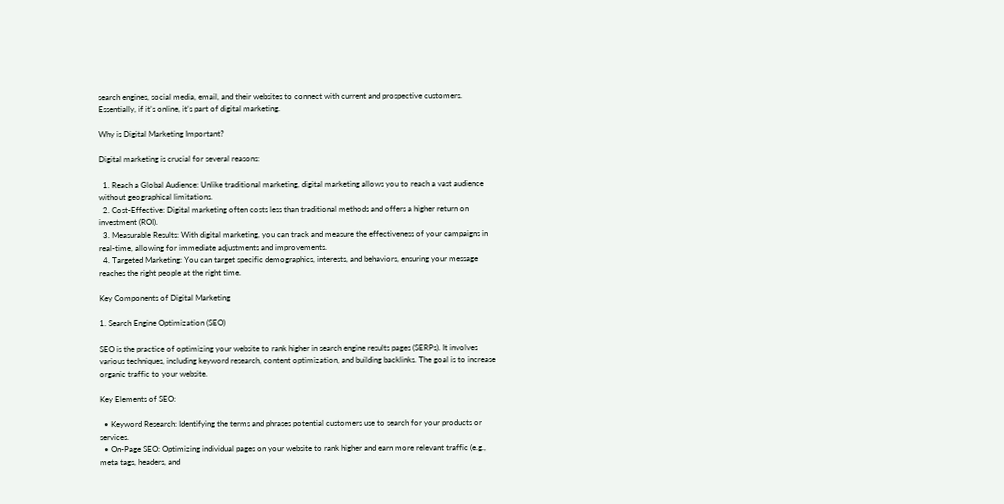search engines, social media, email, and their websites to connect with current and prospective customers. Essentially, if it’s online, it’s part of digital marketing.

Why is Digital Marketing Important?

Digital marketing is crucial for several reasons:

  1. Reach a Global Audience: Unlike traditional marketing, digital marketing allows you to reach a vast audience without geographical limitations.
  2. Cost-Effective: Digital marketing often costs less than traditional methods and offers a higher return on investment (ROI).
  3. Measurable Results: With digital marketing, you can track and measure the effectiveness of your campaigns in real-time, allowing for immediate adjustments and improvements.
  4. Targeted Marketing: You can target specific demographics, interests, and behaviors, ensuring your message reaches the right people at the right time.

Key Components of Digital Marketing

1. Search Engine Optimization (SEO)

SEO is the practice of optimizing your website to rank higher in search engine results pages (SERPs). It involves various techniques, including keyword research, content optimization, and building backlinks. The goal is to increase organic traffic to your website.

Key Elements of SEO:

  • Keyword Research: Identifying the terms and phrases potential customers use to search for your products or services.
  • On-Page SEO: Optimizing individual pages on your website to rank higher and earn more relevant traffic (e.g., meta tags, headers, and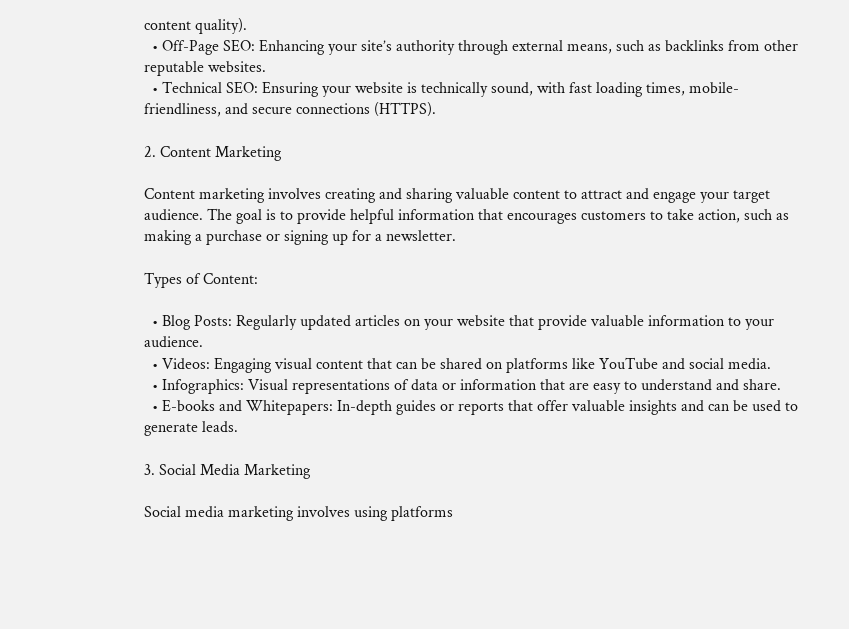content quality).
  • Off-Page SEO: Enhancing your site’s authority through external means, such as backlinks from other reputable websites.
  • Technical SEO: Ensuring your website is technically sound, with fast loading times, mobile-friendliness, and secure connections (HTTPS).

2. Content Marketing

Content marketing involves creating and sharing valuable content to attract and engage your target audience. The goal is to provide helpful information that encourages customers to take action, such as making a purchase or signing up for a newsletter.

Types of Content:

  • Blog Posts: Regularly updated articles on your website that provide valuable information to your audience.
  • Videos: Engaging visual content that can be shared on platforms like YouTube and social media.
  • Infographics: Visual representations of data or information that are easy to understand and share.
  • E-books and Whitepapers: In-depth guides or reports that offer valuable insights and can be used to generate leads.

3. Social Media Marketing

Social media marketing involves using platforms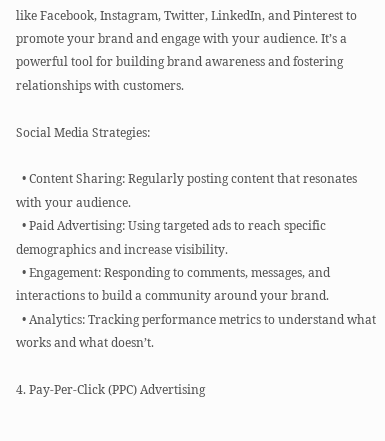like Facebook, Instagram, Twitter, LinkedIn, and Pinterest to promote your brand and engage with your audience. It’s a powerful tool for building brand awareness and fostering relationships with customers.

Social Media Strategies:

  • Content Sharing: Regularly posting content that resonates with your audience.
  • Paid Advertising: Using targeted ads to reach specific demographics and increase visibility.
  • Engagement: Responding to comments, messages, and interactions to build a community around your brand.
  • Analytics: Tracking performance metrics to understand what works and what doesn’t.

4. Pay-Per-Click (PPC) Advertising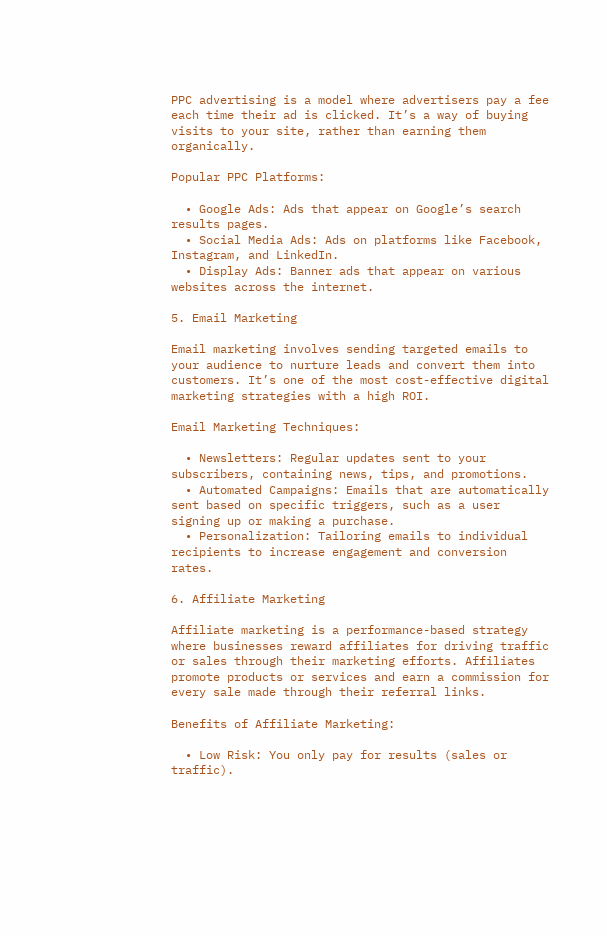PPC advertising is a model where advertisers pay a fee each time their ad is clicked. It’s a way of buying visits to your site, rather than earning them organically.

Popular PPC Platforms:

  • Google Ads: Ads that appear on Google’s search results pages.
  • Social Media Ads: Ads on platforms like Facebook, Instagram, and LinkedIn.
  • Display Ads: Banner ads that appear on various websites across the internet.

5. Email Marketing

Email marketing involves sending targeted emails to your audience to nurture leads and convert them into customers. It’s one of the most cost-effective digital marketing strategies with a high ROI.

Email Marketing Techniques:

  • Newsletters: Regular updates sent to your subscribers, containing news, tips, and promotions.
  • Automated Campaigns: Emails that are automatically sent based on specific triggers, such as a user signing up or making a purchase.
  • Personalization: Tailoring emails to individual recipients to increase engagement and conversion rates.

6. Affiliate Marketing

Affiliate marketing is a performance-based strategy where businesses reward affiliates for driving traffic or sales through their marketing efforts. Affiliates promote products or services and earn a commission for every sale made through their referral links.

Benefits of Affiliate Marketing:

  • Low Risk: You only pay for results (sales or traffic).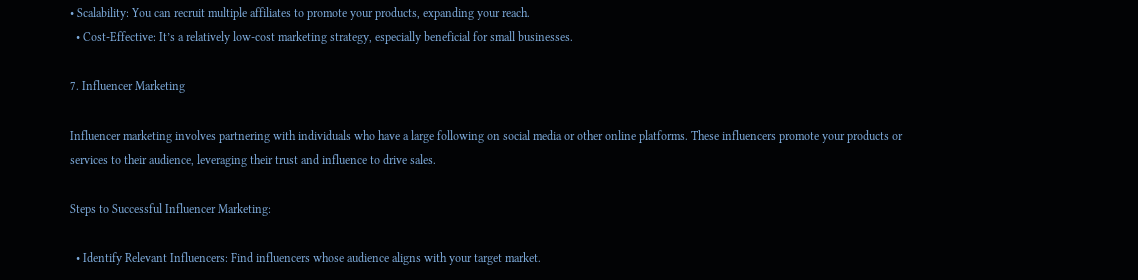• Scalability: You can recruit multiple affiliates to promote your products, expanding your reach.
  • Cost-Effective: It’s a relatively low-cost marketing strategy, especially beneficial for small businesses.

7. Influencer Marketing

Influencer marketing involves partnering with individuals who have a large following on social media or other online platforms. These influencers promote your products or services to their audience, leveraging their trust and influence to drive sales.

Steps to Successful Influencer Marketing:

  • Identify Relevant Influencers: Find influencers whose audience aligns with your target market.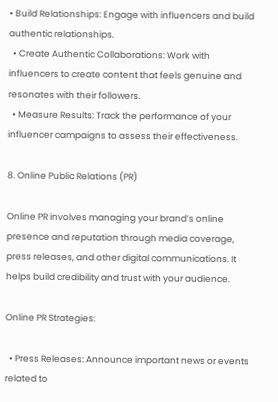• Build Relationships: Engage with influencers and build authentic relationships.
  • Create Authentic Collaborations: Work with influencers to create content that feels genuine and resonates with their followers.
  • Measure Results: Track the performance of your influencer campaigns to assess their effectiveness.

8. Online Public Relations (PR)

Online PR involves managing your brand’s online presence and reputation through media coverage, press releases, and other digital communications. It helps build credibility and trust with your audience.

Online PR Strategies:

  • Press Releases: Announce important news or events related to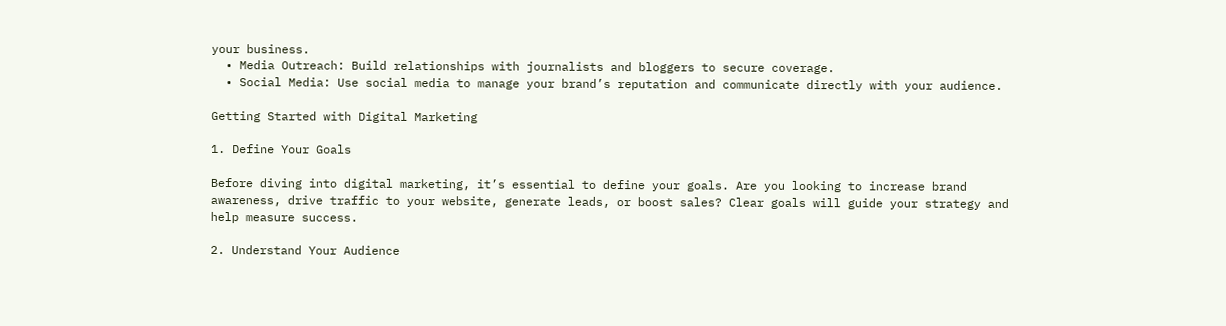your business.
  • Media Outreach: Build relationships with journalists and bloggers to secure coverage.
  • Social Media: Use social media to manage your brand’s reputation and communicate directly with your audience.

Getting Started with Digital Marketing

1. Define Your Goals

Before diving into digital marketing, it’s essential to define your goals. Are you looking to increase brand awareness, drive traffic to your website, generate leads, or boost sales? Clear goals will guide your strategy and help measure success.

2. Understand Your Audience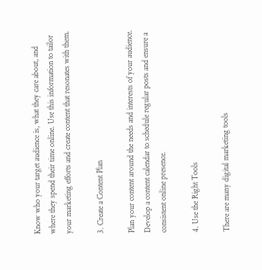Know who your target audience is, what they care about, and where they spend their time online. Use this information to tailor your marketing efforts and create content that resonates with them.

3. Create a Content Plan

Plan your content around the needs and interests of your audience. Develop a content calendar to schedule regular posts and ensure a consistent online presence.

4. Use the Right Tools

There are many digital marketing tools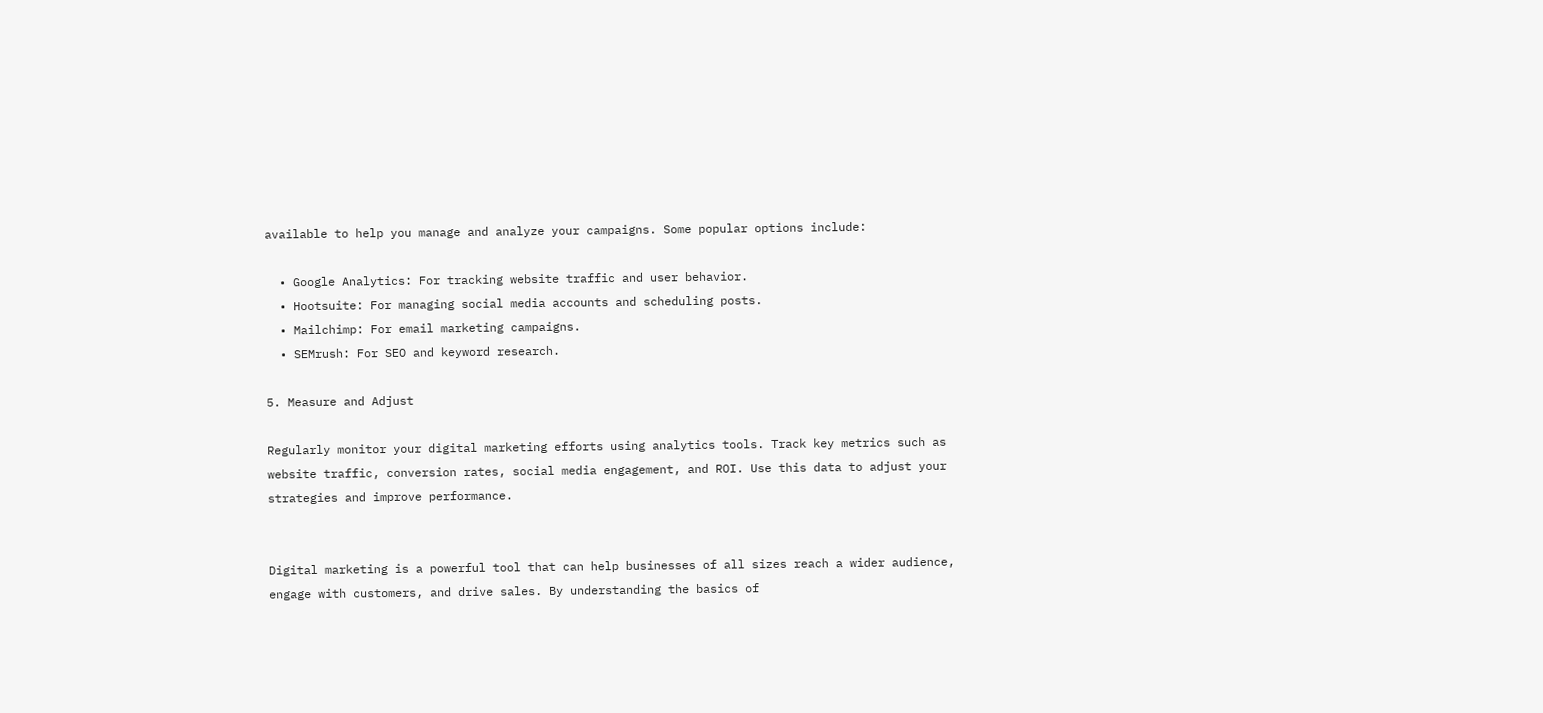available to help you manage and analyze your campaigns. Some popular options include:

  • Google Analytics: For tracking website traffic and user behavior.
  • Hootsuite: For managing social media accounts and scheduling posts.
  • Mailchimp: For email marketing campaigns.
  • SEMrush: For SEO and keyword research.

5. Measure and Adjust

Regularly monitor your digital marketing efforts using analytics tools. Track key metrics such as website traffic, conversion rates, social media engagement, and ROI. Use this data to adjust your strategies and improve performance.


Digital marketing is a powerful tool that can help businesses of all sizes reach a wider audience, engage with customers, and drive sales. By understanding the basics of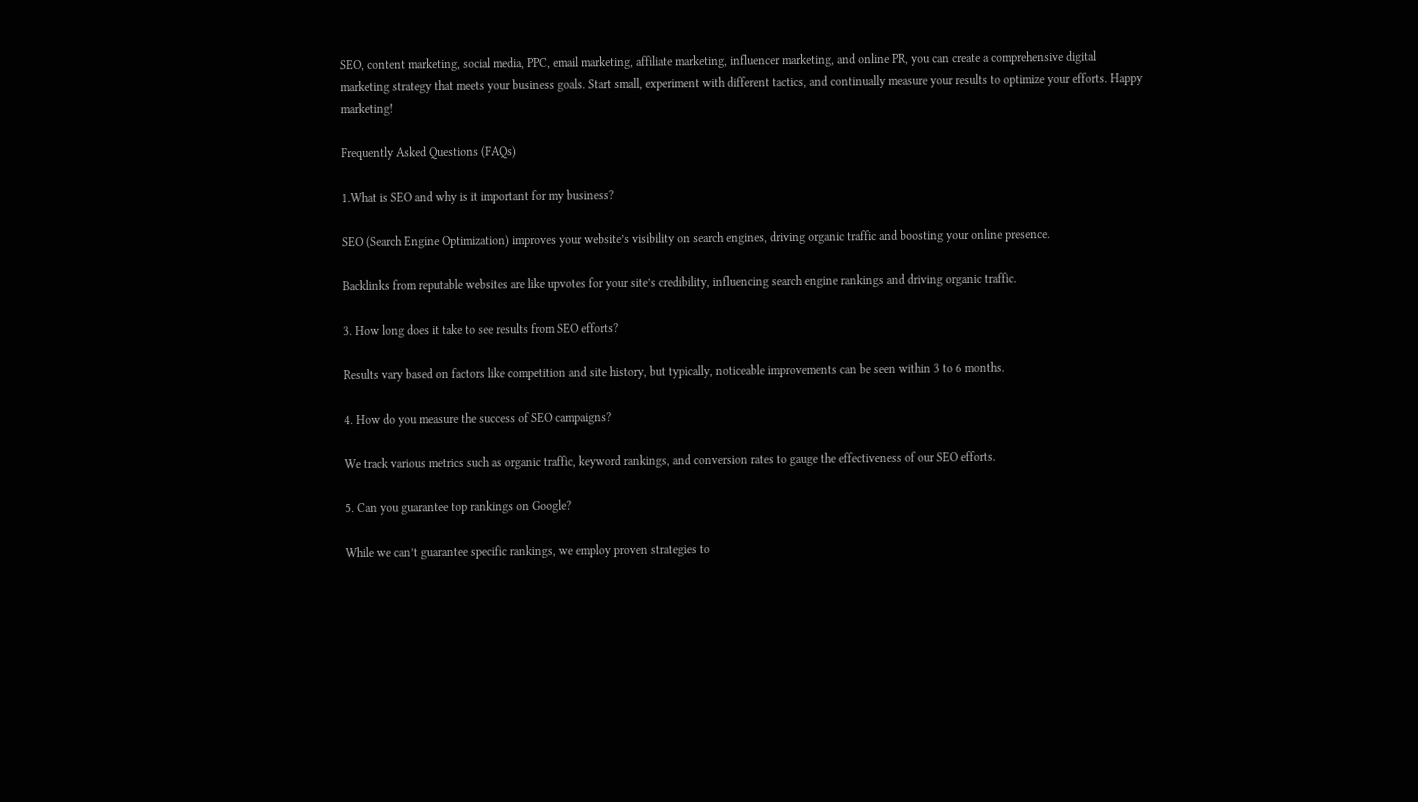SEO, content marketing, social media, PPC, email marketing, affiliate marketing, influencer marketing, and online PR, you can create a comprehensive digital marketing strategy that meets your business goals. Start small, experiment with different tactics, and continually measure your results to optimize your efforts. Happy marketing!

Frequently Asked Questions (FAQs)

1.What is SEO and why is it important for my business?

SEO (Search Engine Optimization) improves your website’s visibility on search engines, driving organic traffic and boosting your online presence.

Backlinks from reputable websites are like upvotes for your site’s credibility, influencing search engine rankings and driving organic traffic.

3. How long does it take to see results from SEO efforts?

Results vary based on factors like competition and site history, but typically, noticeable improvements can be seen within 3 to 6 months.

4. How do you measure the success of SEO campaigns?

We track various metrics such as organic traffic, keyword rankings, and conversion rates to gauge the effectiveness of our SEO efforts.

5. Can you guarantee top rankings on Google?

While we can’t guarantee specific rankings, we employ proven strategies to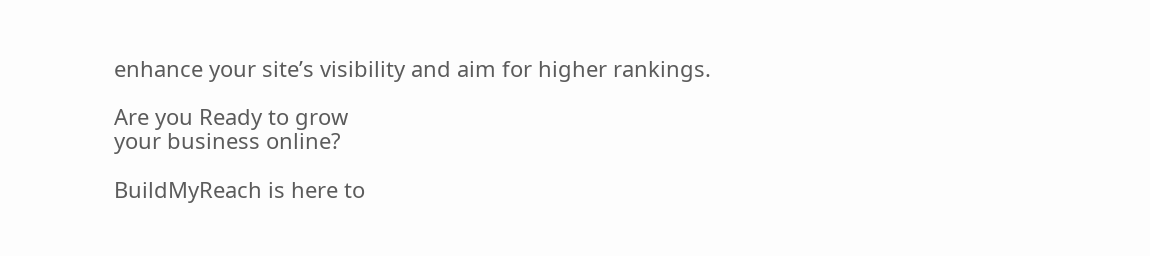enhance your site’s visibility and aim for higher rankings.

Are you Ready to grow
your business online?

BuildMyReach is here to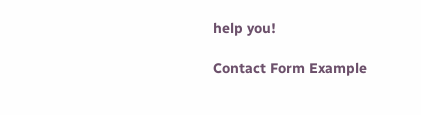help you!

Contact Form Example